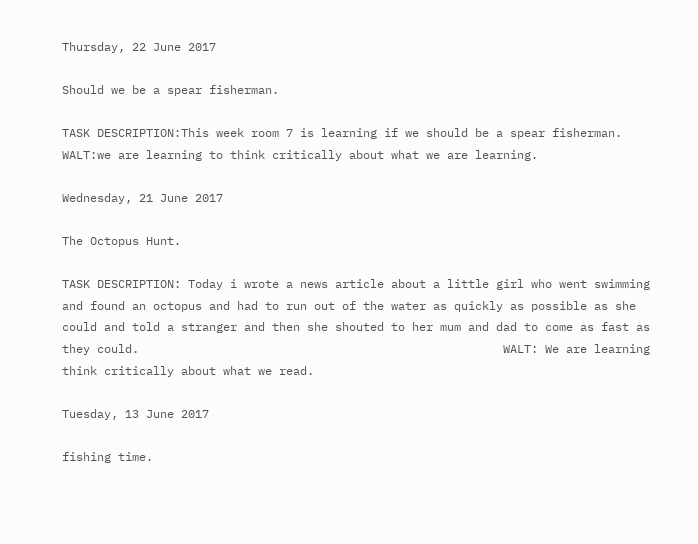Thursday, 22 June 2017

Should we be a spear fisherman.

TASK DESCRIPTION:This week room 7 is learning if we should be a spear fisherman.
WALT:we are learning to think critically about what we are learning.

Wednesday, 21 June 2017

The Octopus Hunt.

TASK DESCRIPTION: Today i wrote a news article about a little girl who went swimming and found an octopus and had to run out of the water as quickly as possible as she could and told a stranger and then she shouted to her mum and dad to come as fast as they could.                                                    WALT: We are learning think critically about what we read.

Tuesday, 13 June 2017

fishing time.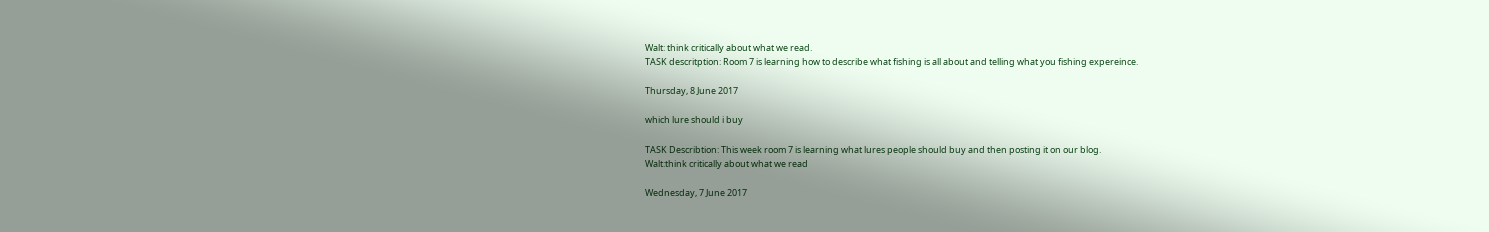Walt: think critically about what we read.
TASK descritption: Room 7 is learning how to describe what fishing is all about and telling what you fishing expereince.

Thursday, 8 June 2017

which lure should i buy

TASK Describtion: This week room 7 is learning what lures people should buy and then posting it on our blog.
Walt:think critically about what we read

Wednesday, 7 June 2017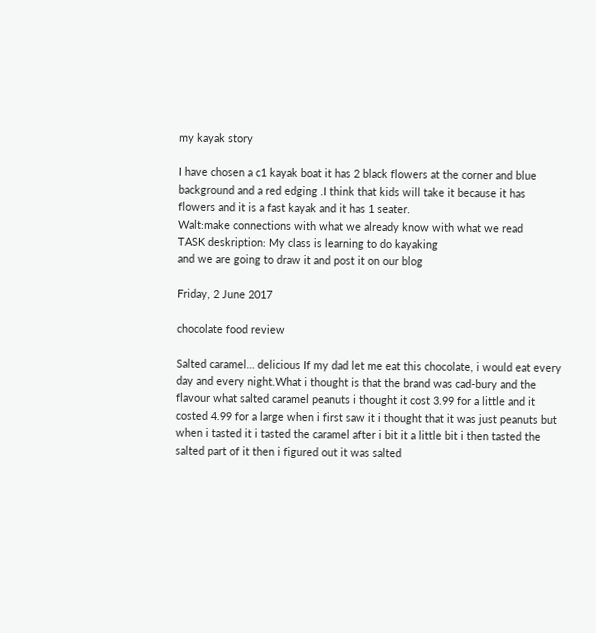my kayak story

I have chosen a c1 kayak boat it has 2 black flowers at the corner and blue background and a red edging .I think that kids will take it because it has flowers and it is a fast kayak and it has 1 seater.
Walt:make connections with what we already know with what we read
TASK deskription: My class is learning to do kayaking
and we are going to draw it and post it on our blog

Friday, 2 June 2017

chocolate food review

Salted caramel… delicious If my dad let me eat this chocolate, i would eat every day and every night.What i thought is that the brand was cad-bury and the flavour what salted caramel peanuts i thought it cost 3.99 for a little and it costed 4.99 for a large when i first saw it i thought that it was just peanuts but when i tasted it i tasted the caramel after i bit it a little bit i then tasted the salted part of it then i figured out it was salted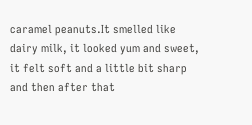caramel peanuts.It smelled like dairy milk, it looked yum and sweet, it felt soft and a little bit sharp and then after that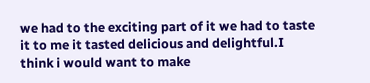we had to the exciting part of it we had to taste it to me it tasted delicious and delightful.I think i would want to make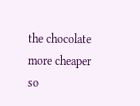the chocolate more cheaper so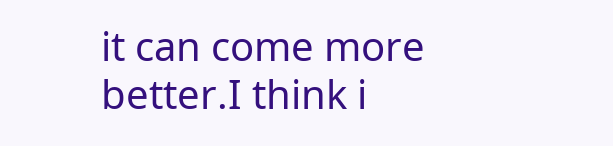it can come more better.I think i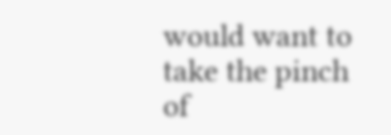would want to take the pinch of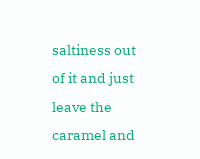saltiness out of it and just leave the caramel and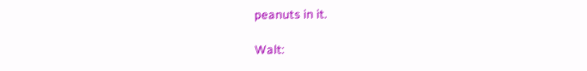peanuts in it.

Walt: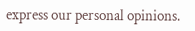express our personal opinions.